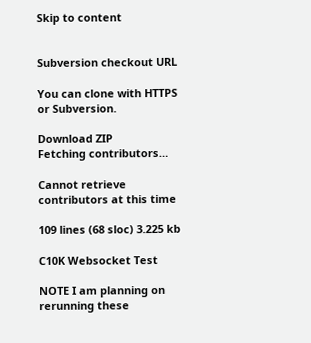Skip to content


Subversion checkout URL

You can clone with HTTPS or Subversion.

Download ZIP
Fetching contributors…

Cannot retrieve contributors at this time

109 lines (68 sloc) 3.225 kb

C10K Websocket Test

NOTE I am planning on rerunning these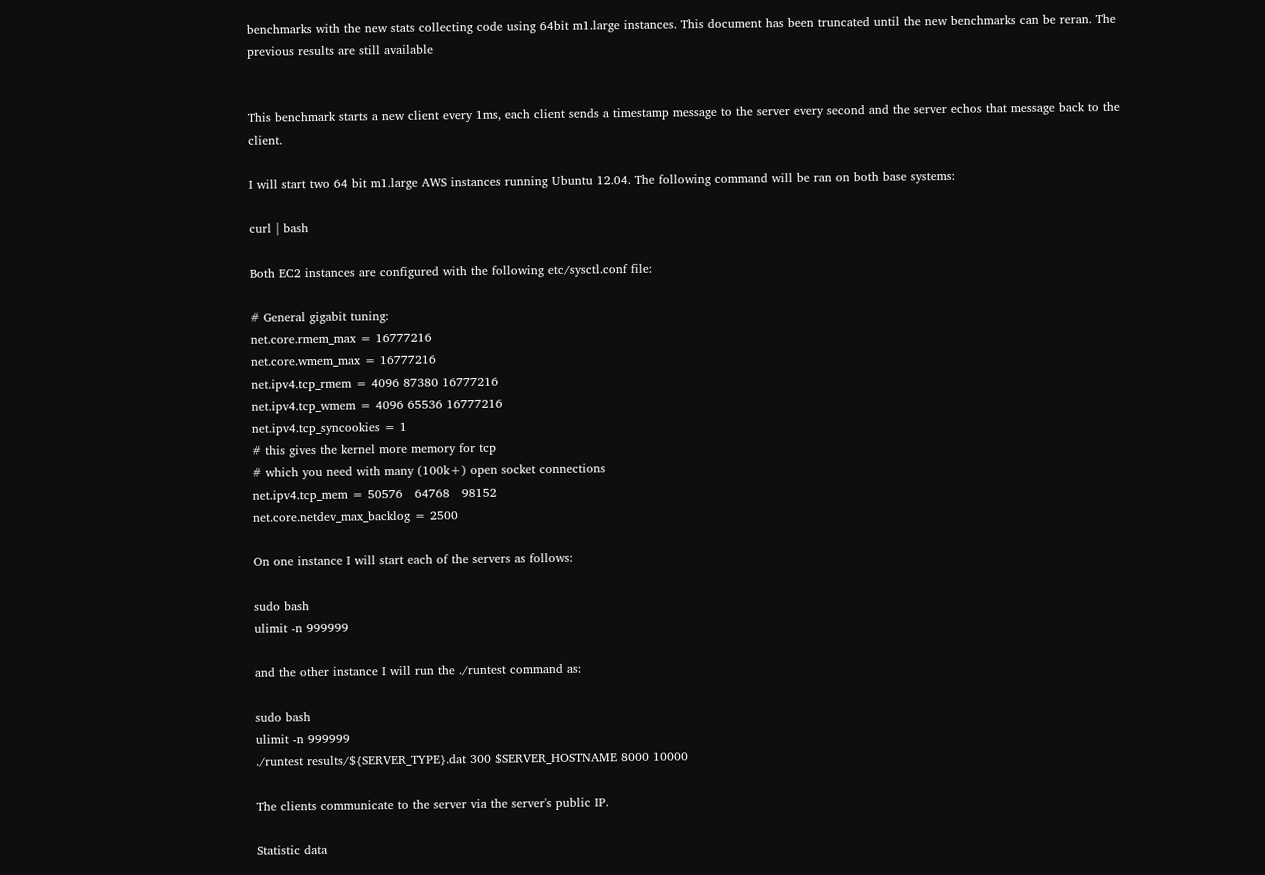benchmarks with the new stats collecting code using 64bit m1.large instances. This document has been truncated until the new benchmarks can be reran. The previous results are still available


This benchmark starts a new client every 1ms, each client sends a timestamp message to the server every second and the server echos that message back to the client.

I will start two 64 bit m1.large AWS instances running Ubuntu 12.04. The following command will be ran on both base systems:

curl | bash

Both EC2 instances are configured with the following etc/sysctl.conf file:

# General gigabit tuning:
net.core.rmem_max = 16777216
net.core.wmem_max = 16777216
net.ipv4.tcp_rmem = 4096 87380 16777216
net.ipv4.tcp_wmem = 4096 65536 16777216
net.ipv4.tcp_syncookies = 1
# this gives the kernel more memory for tcp
# which you need with many (100k+) open socket connections
net.ipv4.tcp_mem = 50576   64768   98152
net.core.netdev_max_backlog = 2500

On one instance I will start each of the servers as follows:

sudo bash
ulimit -n 999999

and the other instance I will run the ./runtest command as:

sudo bash
ulimit -n 999999
./runtest results/${SERVER_TYPE}.dat 300 $SERVER_HOSTNAME 8000 10000

The clients communicate to the server via the server's public IP.

Statistic data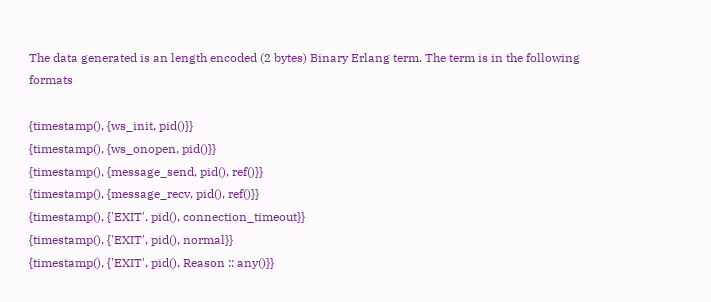The data generated is an length encoded (2 bytes) Binary Erlang term. The term is in the following formats

{timestamp(), {ws_init, pid()}}
{timestamp(), {ws_onopen, pid()}}
{timestamp(), {message_send, pid(), ref()}}
{timestamp(), {message_recv, pid(), ref()}}
{timestamp(), {'EXIT', pid(), connection_timeout}}
{timestamp(), {'EXIT', pid(), normal}}
{timestamp(), {'EXIT', pid(), Reason :: any()}}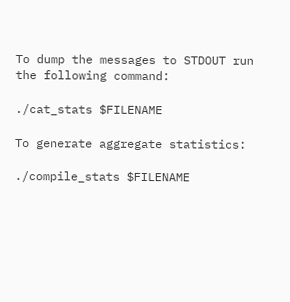To dump the messages to STDOUT run the following command:

./cat_stats $FILENAME

To generate aggregate statistics:

./compile_stats $FILENAME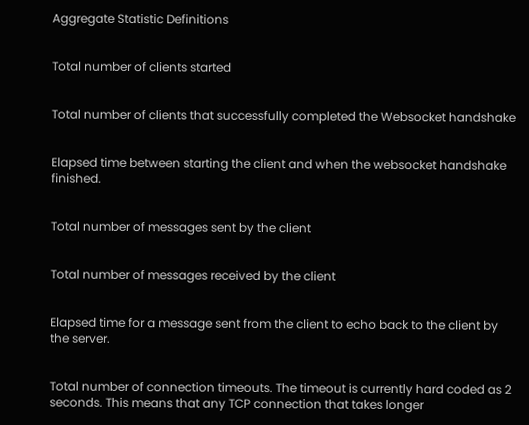Aggregate Statistic Definitions


Total number of clients started


Total number of clients that successfully completed the Websocket handshake


Elapsed time between starting the client and when the websocket handshake finished.


Total number of messages sent by the client


Total number of messages received by the client


Elapsed time for a message sent from the client to echo back to the client by the server.


Total number of connection timeouts. The timeout is currently hard coded as 2 seconds. This means that any TCP connection that takes longer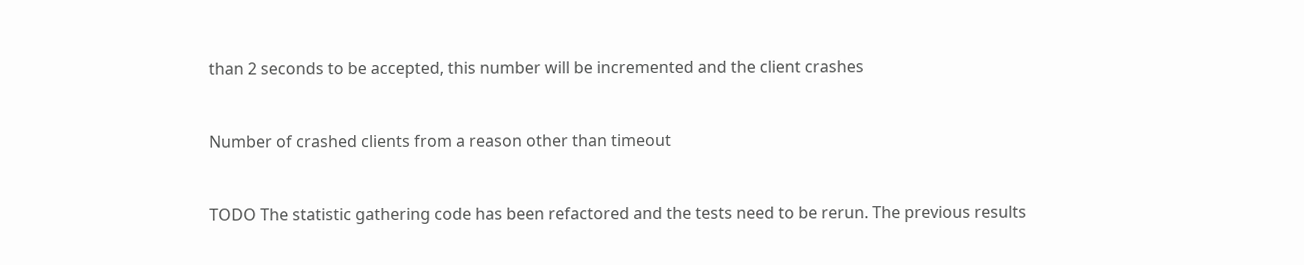than 2 seconds to be accepted, this number will be incremented and the client crashes


Number of crashed clients from a reason other than timeout


TODO The statistic gathering code has been refactored and the tests need to be rerun. The previous results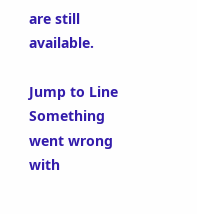are still available.

Jump to Line
Something went wrong with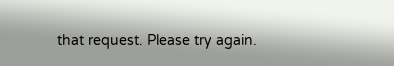that request. Please try again.